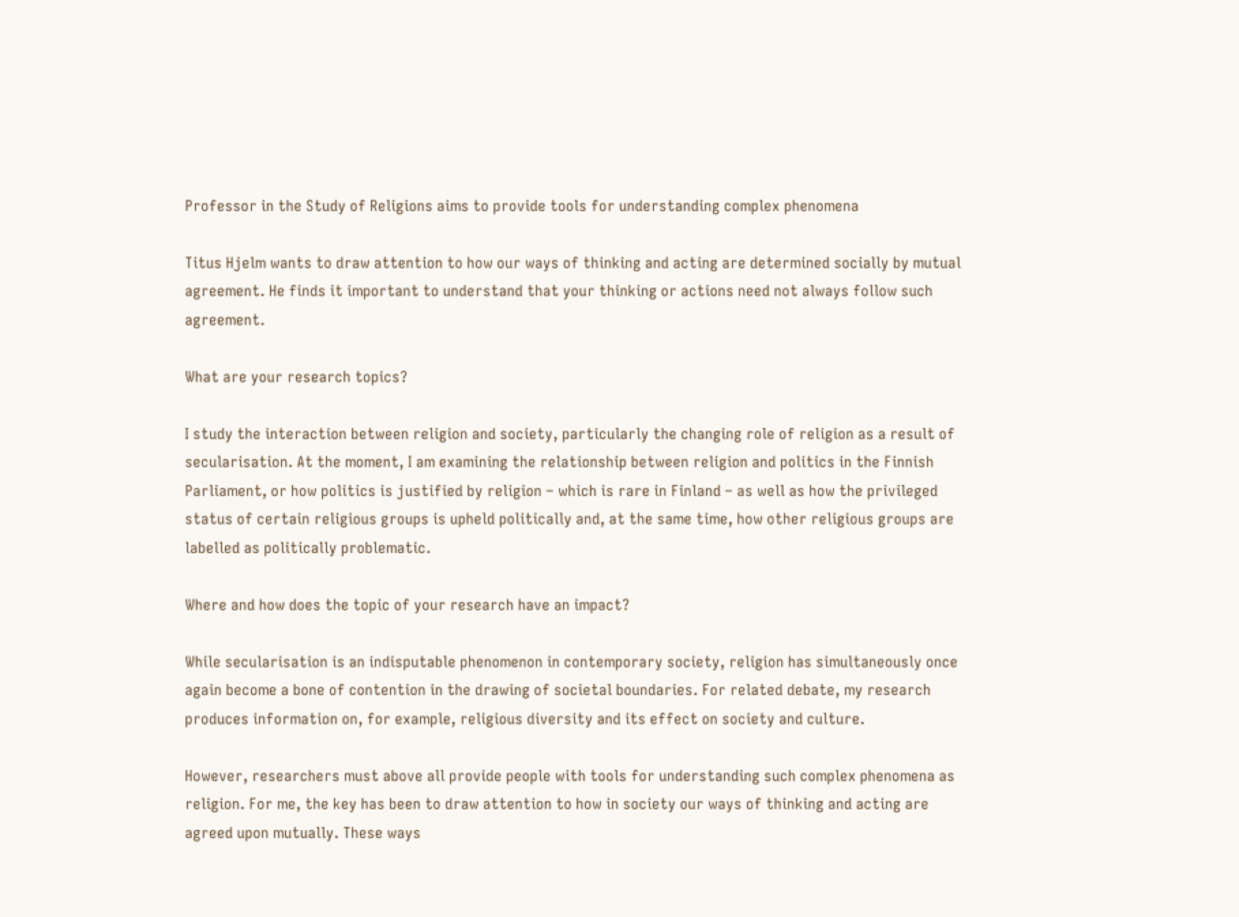Professor in the Study of Religions aims to provide tools for understanding complex phenomena

Titus Hjelm wants to draw attention to how our ways of thinking and acting are determined socially by mutual agreement. He finds it important to understand that your thinking or actions need not always follow such agreement.

What are your research topics?

I study the interaction between religion and society, particularly the changing role of religion as a result of secularisation. At the moment, I am examining the relationship between religion and politics in the Finnish Parliament, or how politics is justified by religion – which is rare in Finland – as well as how the privileged status of certain religious groups is upheld politically and, at the same time, how other religious groups are labelled as politically problematic.

Where and how does the topic of your research have an impact?

While secularisation is an indisputable phenomenon in contemporary society, religion has simultaneously once again become a bone of contention in the drawing of societal boundaries. For related debate, my research produces information on, for example, religious diversity and its effect on society and culture.

However, researchers must above all provide people with tools for understanding such complex phenomena as religion. For me, the key has been to draw attention to how in society our ways of thinking and acting are agreed upon mutually. These ways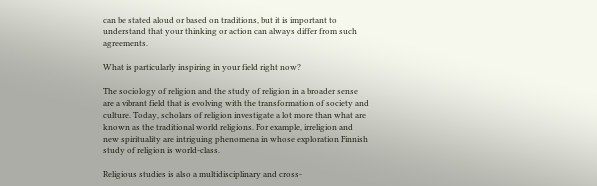can be stated aloud or based on traditions, but it is important to understand that your thinking or action can always differ from such agreements.

What is particularly inspiring in your field right now?

The sociology of religion and the study of religion in a broader sense are a vibrant field that is evolving with the transformation of society and culture. Today, scholars of religion investigate a lot more than what are known as the traditional world religions. For example, irreligion and new spirituality are intriguing phenomena in whose exploration Finnish study of religion is world-class.

Religious studies is also a multidisciplinary and cross-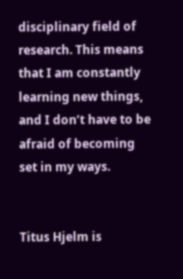disciplinary field of research. This means that I am constantly learning new things, and I don’t have to be afraid of becoming set in my ways.


Titus Hjelm is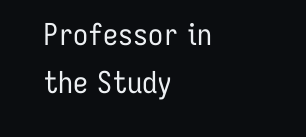Professor in the Study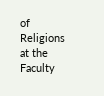of Religions at the Faculty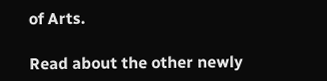of Arts.

Read about the other newly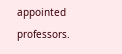appointed professors.